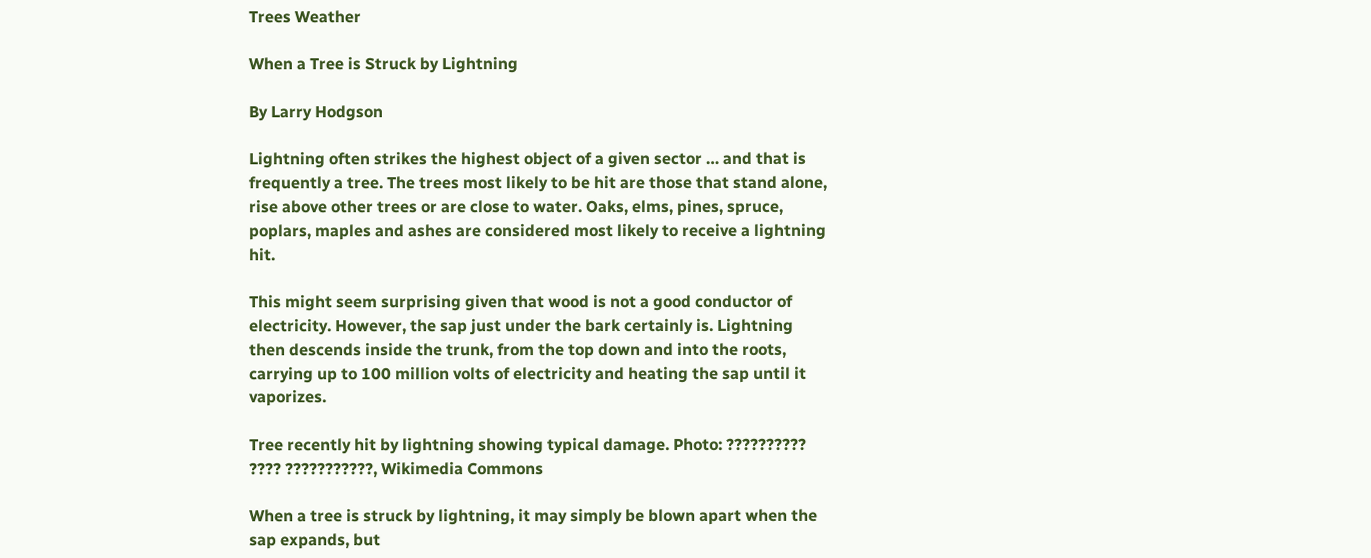Trees Weather

When a Tree is Struck by Lightning

By Larry Hodgson

Lightning often strikes the highest object of a given sector … and that is frequently a tree. The trees most likely to be hit are those that stand alone, rise above other trees or are close to water. Oaks, elms, pines, spruce, poplars, maples and ashes are considered most likely to receive a lightning hit.

This might seem surprising given that wood is not a good conductor of electricity. However, the sap just under the bark certainly is. Lightning then descends inside the trunk, from the top down and into the roots, carrying up to 100 million volts of electricity and heating the sap until it vaporizes.

Tree recently hit by lightning showing typical damage. Photo: ?????????? ???? ???????????, Wikimedia Commons

When a tree is struck by lightning, it may simply be blown apart when the sap expands, but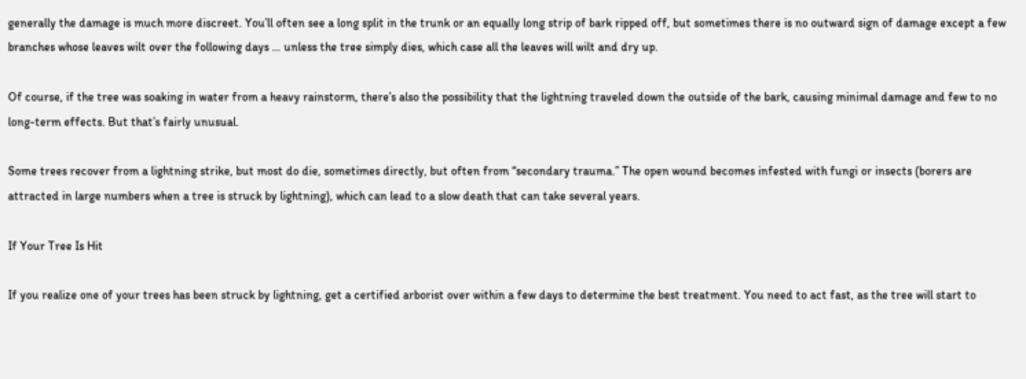generally the damage is much more discreet. You’ll often see a long split in the trunk or an equally long strip of bark ripped off, but sometimes there is no outward sign of damage except a few branches whose leaves wilt over the following days … unless the tree simply dies, which case all the leaves will wilt and dry up.

Of course, if the tree was soaking in water from a heavy rainstorm, there’s also the possibility that the lightning traveled down the outside of the bark, causing minimal damage and few to no long-term effects. But that’s fairly unusual.

Some trees recover from a lightning strike, but most do die, sometimes directly, but often from “secondary trauma.” The open wound becomes infested with fungi or insects (borers are attracted in large numbers when a tree is struck by lightning), which can lead to a slow death that can take several years.

If Your Tree Is Hit

If you realize one of your trees has been struck by lightning, get a certified arborist over within a few days to determine the best treatment. You need to act fast, as the tree will start to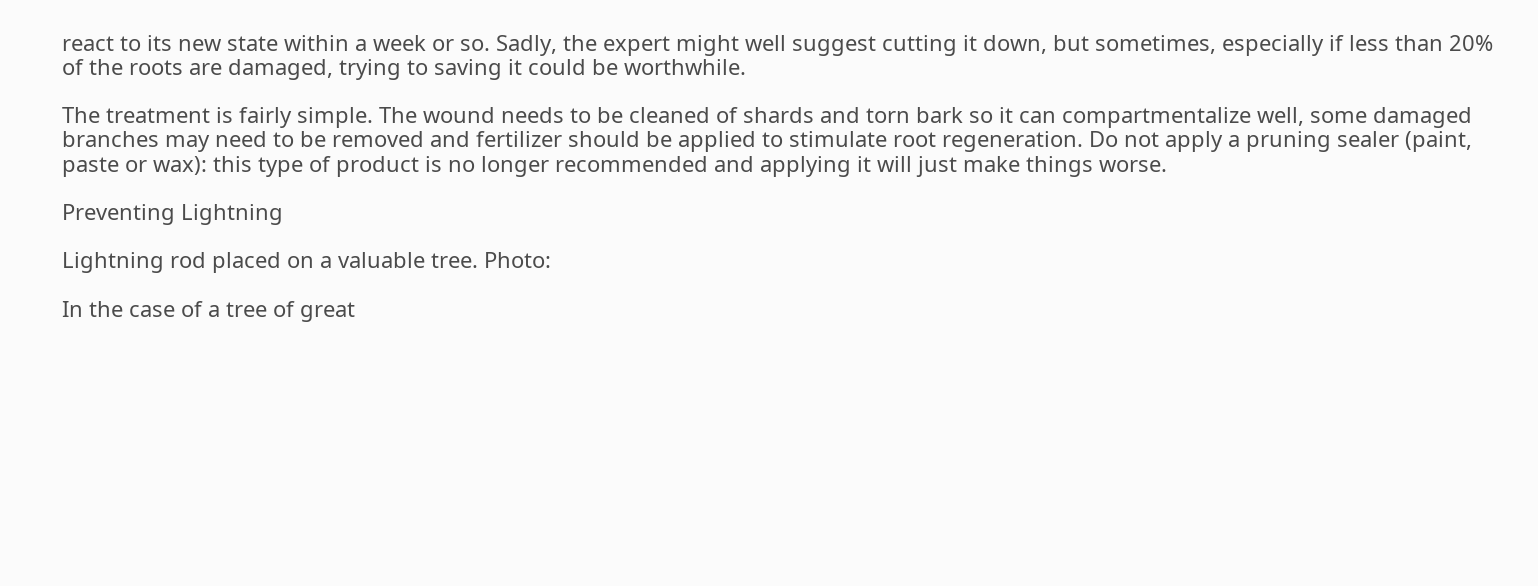react to its new state within a week or so. Sadly, the expert might well suggest cutting it down, but sometimes, especially if less than 20% of the roots are damaged, trying to saving it could be worthwhile.

The treatment is fairly simple. The wound needs to be cleaned of shards and torn bark so it can compartmentalize well, some damaged branches may need to be removed and fertilizer should be applied to stimulate root regeneration. Do not apply a pruning sealer (paint, paste or wax): this type of product is no longer recommended and applying it will just make things worse.

Preventing Lightning

Lightning rod placed on a valuable tree. Photo:

In the case of a tree of great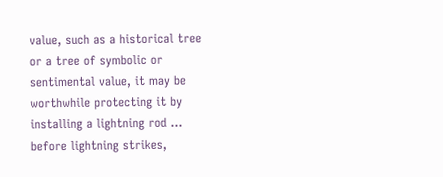value, such as a historical tree or a tree of symbolic or sentimental value, it may be worthwhile protecting it by installing a lightning rod … before lightning strikes,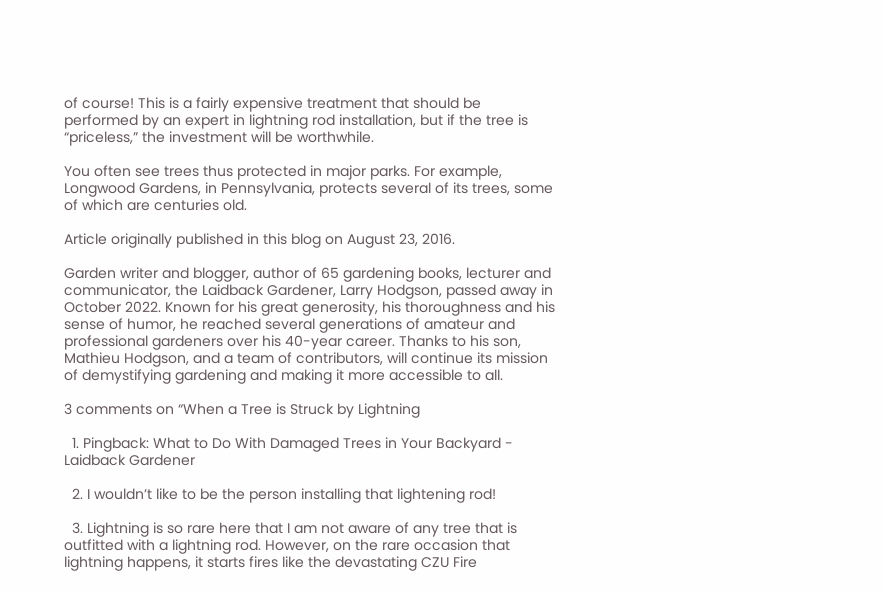of course! This is a fairly expensive treatment that should be performed by an expert in lightning rod installation, but if the tree is “priceless,” the investment will be worthwhile.

You often see trees thus protected in major parks. For example, Longwood Gardens, in Pennsylvania, protects several of its trees, some of which are centuries old.

Article originally published in this blog on August 23, 2016.

Garden writer and blogger, author of 65 gardening books, lecturer and communicator, the Laidback Gardener, Larry Hodgson, passed away in October 2022. Known for his great generosity, his thoroughness and his sense of humor, he reached several generations of amateur and professional gardeners over his 40-year career. Thanks to his son, Mathieu Hodgson, and a team of contributors, will continue its mission of demystifying gardening and making it more accessible to all.

3 comments on “When a Tree is Struck by Lightning

  1. Pingback: What to Do With Damaged Trees in Your Backyard - Laidback Gardener

  2. I wouldn’t like to be the person installing that lightening rod!

  3. Lightning is so rare here that I am not aware of any tree that is outfitted with a lightning rod. However, on the rare occasion that lightning happens, it starts fires like the devastating CZU Fire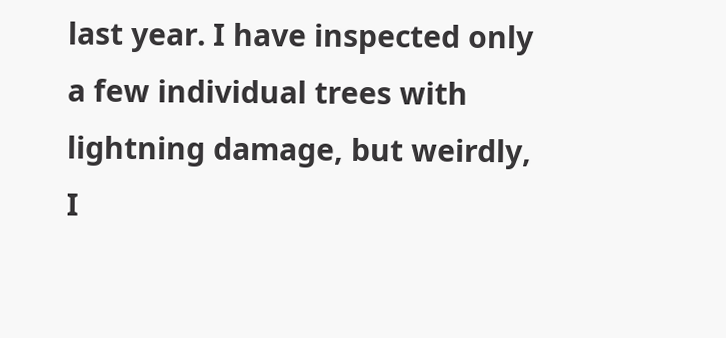last year. I have inspected only a few individual trees with lightning damage, but weirdly, I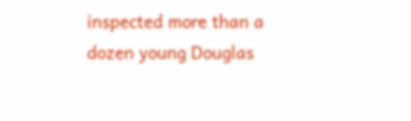inspected more than a dozen young Douglas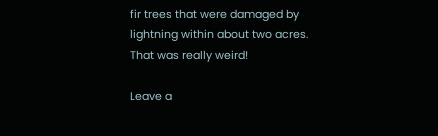fir trees that were damaged by lightning within about two acres. That was really weird!

Leave a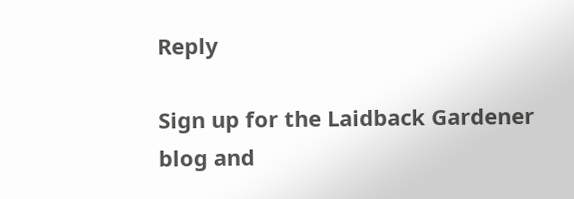Reply

Sign up for the Laidback Gardener blog and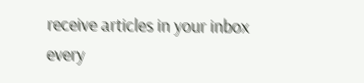receive articles in your inbox every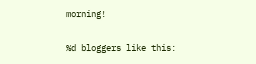morning!

%d bloggers like this: